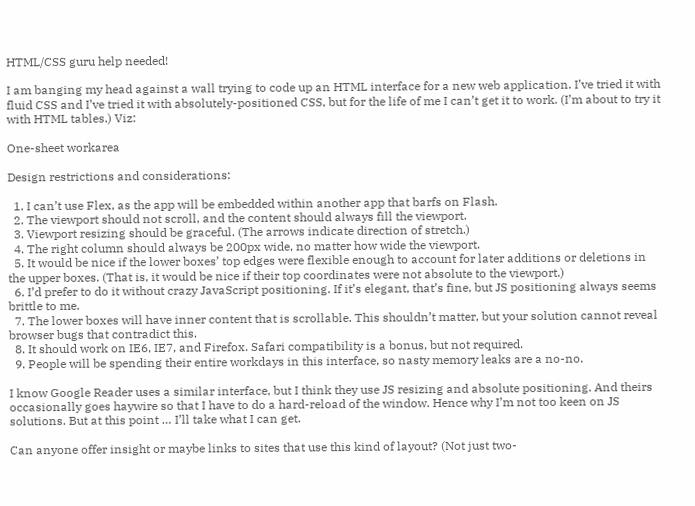HTML/CSS guru help needed!

I am banging my head against a wall trying to code up an HTML interface for a new web application. I’ve tried it with fluid CSS and I’ve tried it with absolutely-positioned CSS, but for the life of me I can’t get it to work. (I’m about to try it with HTML tables.) Viz:

One-sheet workarea

Design restrictions and considerations:

  1. I can’t use Flex, as the app will be embedded within another app that barfs on Flash.
  2. The viewport should not scroll, and the content should always fill the viewport.
  3. Viewport resizing should be graceful. (The arrows indicate direction of stretch.)
  4. The right column should always be 200px wide, no matter how wide the viewport.
  5. It would be nice if the lower boxes’ top edges were flexible enough to account for later additions or deletions in the upper boxes. (That is, it would be nice if their top coordinates were not absolute to the viewport.)
  6. I’d prefer to do it without crazy JavaScript positioning. If it’s elegant, that’s fine, but JS positioning always seems brittle to me.
  7. The lower boxes will have inner content that is scrollable. This shouldn’t matter, but your solution cannot reveal browser bugs that contradict this.
  8. It should work on IE6, IE7, and Firefox. Safari compatibility is a bonus, but not required.
  9. People will be spending their entire workdays in this interface, so nasty memory leaks are a no-no.

I know Google Reader uses a similar interface, but I think they use JS resizing and absolute positioning. And theirs occasionally goes haywire so that I have to do a hard-reload of the window. Hence why I’m not too keen on JS solutions. But at this point … I’ll take what I can get.

Can anyone offer insight or maybe links to sites that use this kind of layout? (Not just two-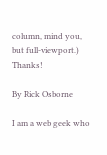column, mind you, but full-viewport.) Thanks!

By Rick Osborne

I am a web geek who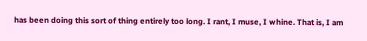has been doing this sort of thing entirely too long. I rant, I muse, I whine. That is, I am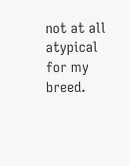not at all atypical for my breed.